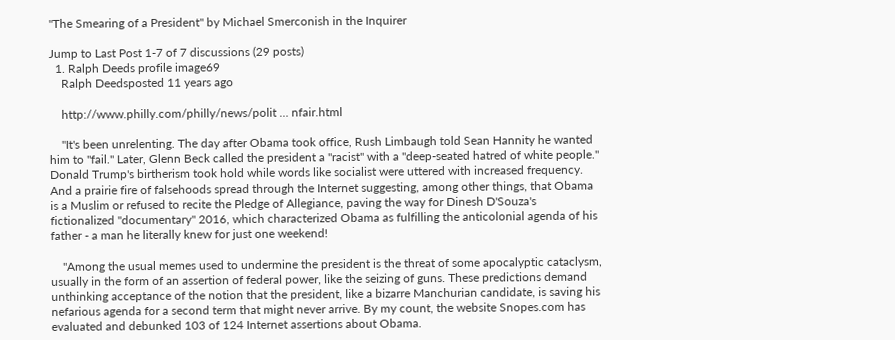"The Smearing of a President" by Michael Smerconish in the Inquirer

Jump to Last Post 1-7 of 7 discussions (29 posts)
  1. Ralph Deeds profile image69
    Ralph Deedsposted 11 years ago

    http://www.philly.com/philly/news/polit … nfair.html

    "It's been unrelenting. The day after Obama took office, Rush Limbaugh told Sean Hannity he wanted him to "fail." Later, Glenn Beck called the president a "racist" with a "deep-seated hatred of white people." Donald Trump's birtherism took hold while words like socialist were uttered with increased frequency. And a prairie fire of falsehoods spread through the Internet suggesting, among other things, that Obama is a Muslim or refused to recite the Pledge of Allegiance, paving the way for Dinesh D'Souza's fictionalized "documentary" 2016, which characterized Obama as fulfilling the anticolonial agenda of his father - a man he literally knew for just one weekend!

    "Among the usual memes used to undermine the president is the threat of some apocalyptic cataclysm, usually in the form of an assertion of federal power, like the seizing of guns. These predictions demand unthinking acceptance of the notion that the president, like a bizarre Manchurian candidate, is saving his nefarious agenda for a second term that might never arrive. By my count, the website Snopes.com has evaluated and debunked 103 of 124 Internet assertions about Obama.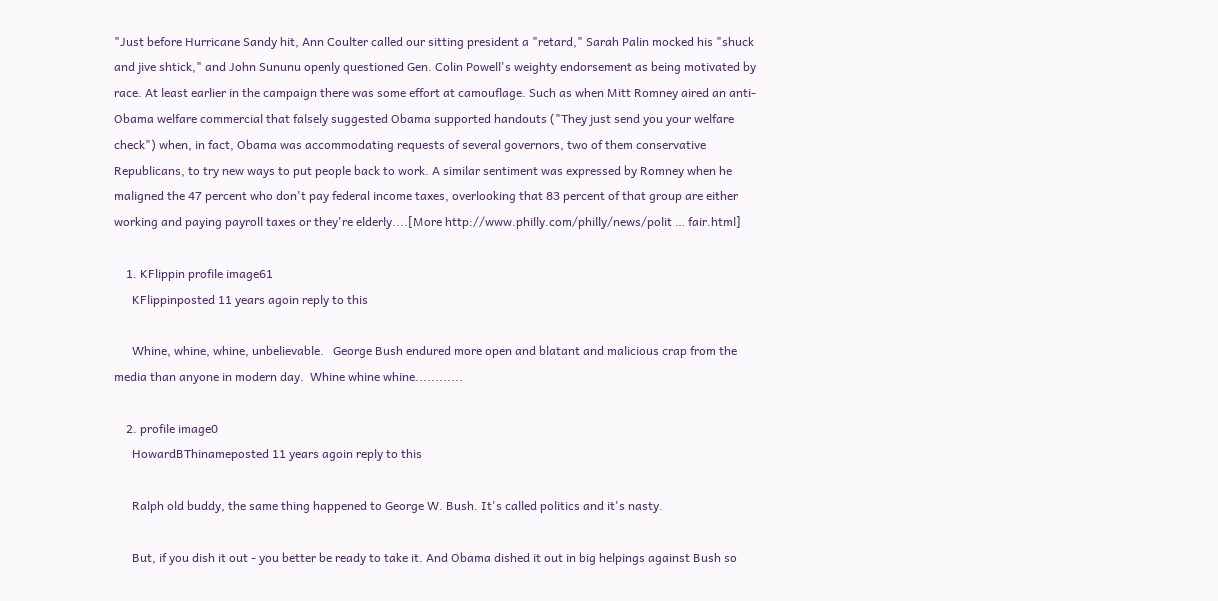"Just before Hurricane Sandy hit, Ann Coulter called our sitting president a "retard," Sarah Palin mocked his "shuck and jive shtick," and John Sununu openly questioned Gen. Colin Powell's weighty endorsement as being motivated by race. At least earlier in the campaign there was some effort at camouflage. Such as when Mitt Romney aired an anti-Obama welfare commercial that falsely suggested Obama supported handouts ("They just send you your welfare check") when, in fact, Obama was accommodating requests of several governors, two of them conservative Republicans, to try new ways to put people back to work. A similar sentiment was expressed by Romney when he maligned the 47 percent who don't pay federal income taxes, overlooking that 83 percent of that group are either working and paying payroll taxes or they're elderly....[More http://www.philly.com/philly/news/polit … fair.html]

    1. KFlippin profile image61
      KFlippinposted 11 years agoin reply to this

      Whine, whine, whine, unbelievable.   George Bush endured more open and blatant and malicious crap from the media than anyone in modern day.  Whine whine whine............

    2. profile image0
      HowardBThinameposted 11 years agoin reply to this

      Ralph old buddy, the same thing happened to George W. Bush. It's called politics and it's nasty.

      But, if you dish it out - you better be ready to take it. And Obama dished it out in big helpings against Bush so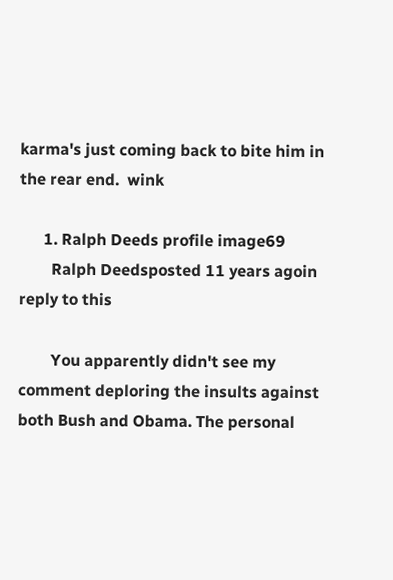karma's just coming back to bite him in the rear end.  wink

      1. Ralph Deeds profile image69
        Ralph Deedsposted 11 years agoin reply to this

        You apparently didn't see my comment deploring the insults against both Bush and Obama. The personal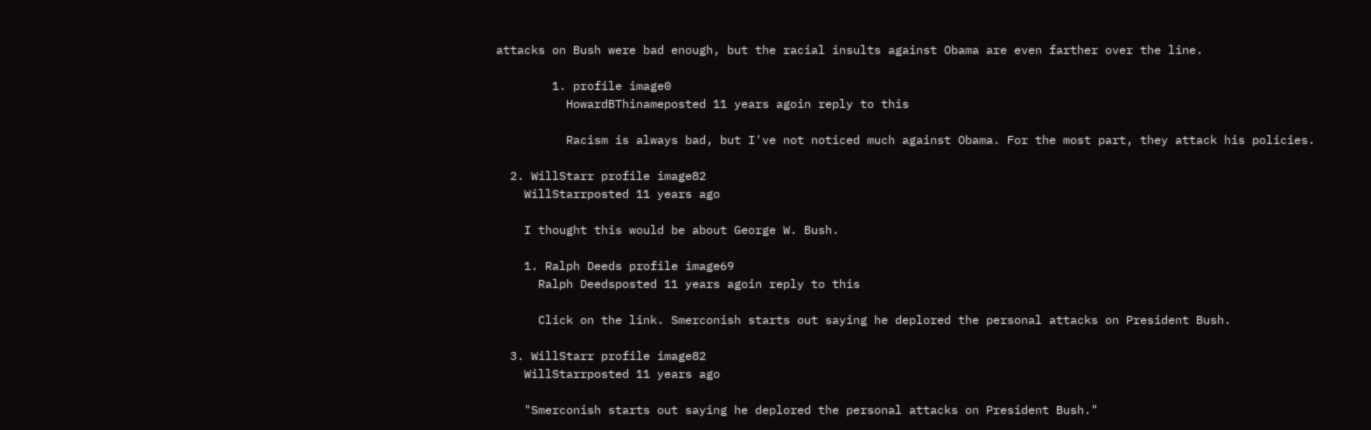attacks on Bush were bad enough, but the racial insults against Obama are even farther over the line.

        1. profile image0
          HowardBThinameposted 11 years agoin reply to this

          Racism is always bad, but I've not noticed much against Obama. For the most part, they attack his policies.

  2. WillStarr profile image82
    WillStarrposted 11 years ago

    I thought this would be about George W. Bush.

    1. Ralph Deeds profile image69
      Ralph Deedsposted 11 years agoin reply to this

      Click on the link. Smerconish starts out saying he deplored the personal attacks on President Bush.

  3. WillStarr profile image82
    WillStarrposted 11 years ago

    "Smerconish starts out saying he deplored the personal attacks on President Bush."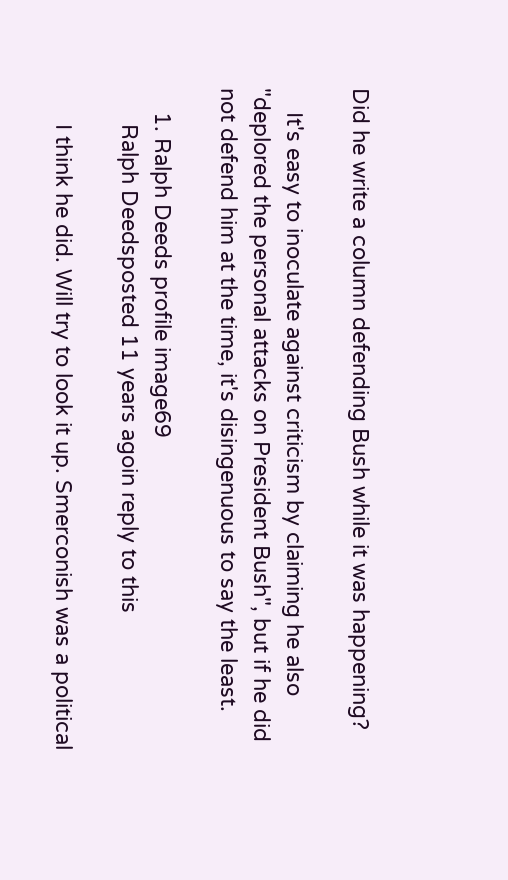Did he write a column defending Bush while it was happening?

    It's easy to inoculate against criticism by claiming he also "deplored the personal attacks on President Bush", but if he did not defend him at the time, it's disingenuous to say the least.

    1. Ralph Deeds profile image69
      Ralph Deedsposted 11 years agoin reply to this

      I think he did. Will try to look it up. Smerconish was a political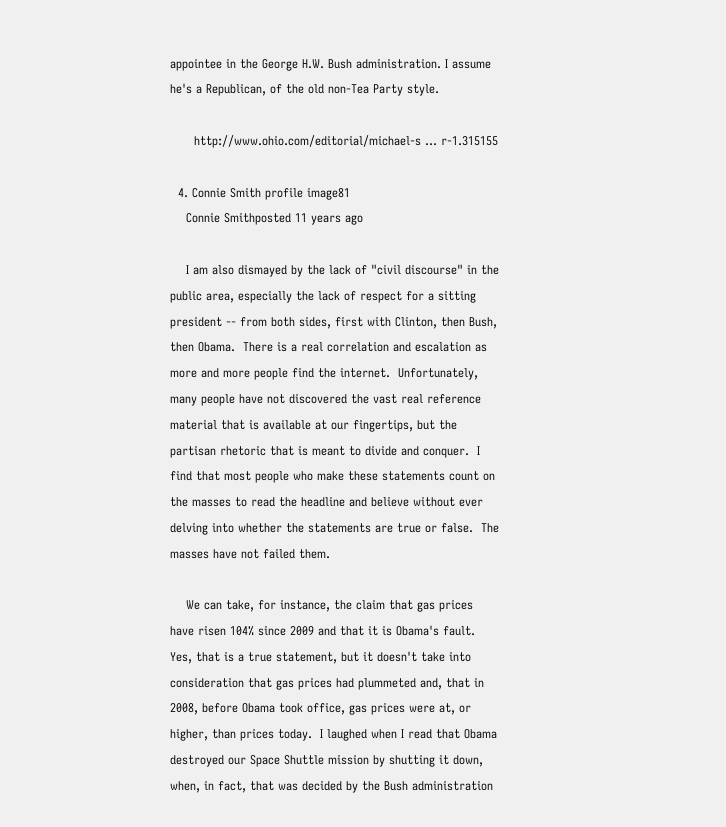appointee in the George H.W. Bush administration. I assume he's a Republican, of the old non-Tea Party style.

      http://www.ohio.com/editorial/michael-s … r-1.315155

  4. Connie Smith profile image81
    Connie Smithposted 11 years ago

    I am also dismayed by the lack of "civil discourse" in the public area, especially the lack of respect for a sitting president -- from both sides, first with Clinton, then Bush, then Obama.  There is a real correlation and escalation as more and more people find the internet.  Unfortunately, many people have not discovered the vast real reference material that is available at our fingertips, but the partisan rhetoric that is meant to divide and conquer.  I find that most people who make these statements count on the masses to read the headline and believe without ever delving into whether the statements are true or false.  The masses have not failed them.

    We can take, for instance, the claim that gas prices have risen 104% since 2009 and that it is Obama's fault.  Yes, that is a true statement, but it doesn't take into consideration that gas prices had plummeted and, that in 2008, before Obama took office, gas prices were at, or higher, than prices today.  I laughed when I read that Obama destroyed our Space Shuttle mission by shutting it down, when, in fact, that was decided by the Bush administration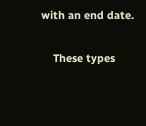with an end date.

    These types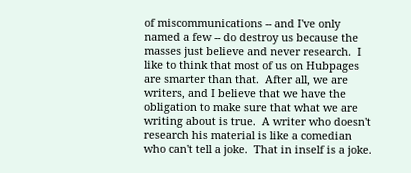of miscommunications -- and I've only named a few -- do destroy us because the masses just believe and never research.  I like to think that most of us on Hubpages are smarter than that.  After all, we are writers, and I believe that we have the obligation to make sure that what we are writing about is true.  A writer who doesn't research his material is like a comedian who can't tell a joke.  That in inself is a joke.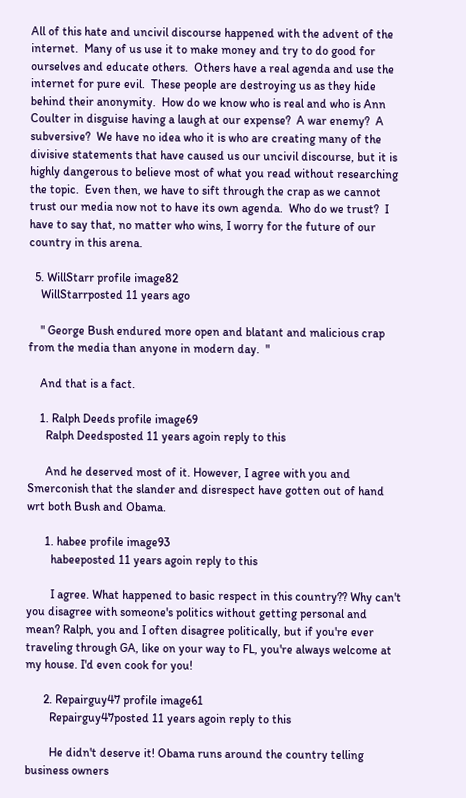All of this hate and uncivil discourse happened with the advent of the internet.  Many of us use it to make money and try to do good for ourselves and educate others.  Others have a real agenda and use the internet for pure evil.  These people are destroying us as they hide behind their anonymity.  How do we know who is real and who is Ann Coulter in disguise having a laugh at our expense?  A war enemy?  A subversive?  We have no idea who it is who are creating many of the divisive statements that have caused us our uncivil discourse, but it is highly dangerous to believe most of what you read without researching the topic.  Even then, we have to sift through the crap as we cannot trust our media now not to have its own agenda.  Who do we trust?  I have to say that, no matter who wins, I worry for the future of our country in this arena.

  5. WillStarr profile image82
    WillStarrposted 11 years ago

    " George Bush endured more open and blatant and malicious crap from the media than anyone in modern day.  "

    And that is a fact.

    1. Ralph Deeds profile image69
      Ralph Deedsposted 11 years agoin reply to this

      And he deserved most of it. However, I agree with you and Smerconish that the slander and disrespect have gotten out of hand wrt both Bush and Obama.

      1. habee profile image93
        habeeposted 11 years agoin reply to this

        I agree. What happened to basic respect in this country?? Why can't you disagree with someone's politics without getting personal and mean? Ralph, you and I often disagree politically, but if you're ever traveling through GA, like on your way to FL, you're always welcome at my house. I'd even cook for you!

      2. Repairguy47 profile image61
        Repairguy47posted 11 years agoin reply to this

        He didn't deserve it! Obama runs around the country telling business owners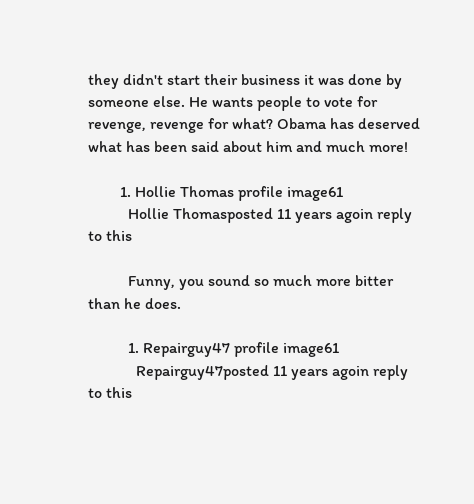they didn't start their business it was done by someone else. He wants people to vote for revenge, revenge for what? Obama has deserved what has been said about him and much more!

        1. Hollie Thomas profile image61
          Hollie Thomasposted 11 years agoin reply to this

          Funny, you sound so much more bitter than he does.

          1. Repairguy47 profile image61
            Repairguy47posted 11 years agoin reply to this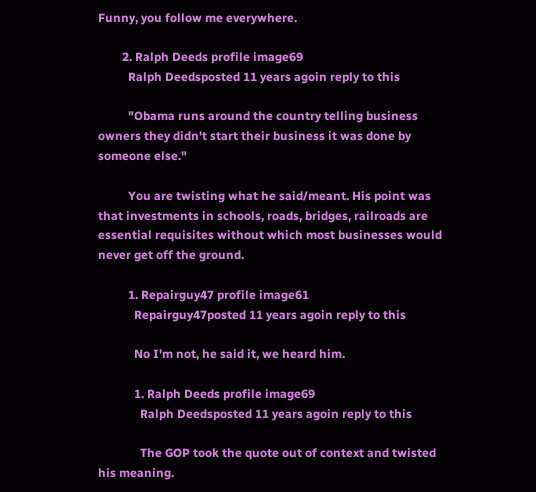Funny, you follow me everywhere.

        2. Ralph Deeds profile image69
          Ralph Deedsposted 11 years agoin reply to this

          "Obama runs around the country telling business owners they didn't start their business it was done by someone else."

          You are twisting what he said/meant. His point was that investments in schools, roads, bridges, railroads are essential requisites without which most businesses would never get off the ground.

          1. Repairguy47 profile image61
            Repairguy47posted 11 years agoin reply to this

            No I'm not, he said it, we heard him.

            1. Ralph Deeds profile image69
              Ralph Deedsposted 11 years agoin reply to this

              The GOP took the quote out of context and twisted his meaning.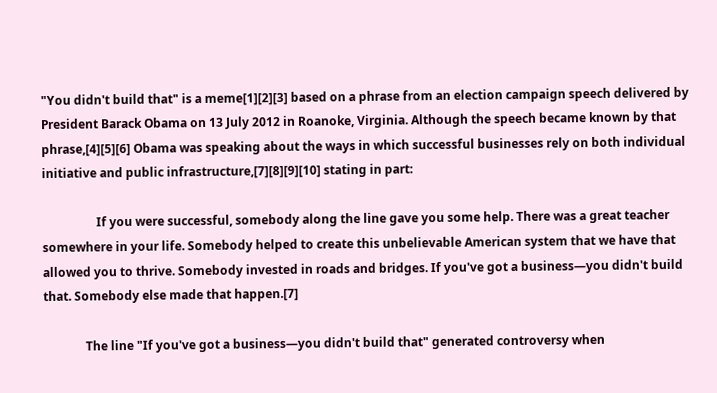"You didn't build that" is a meme[1][2][3] based on a phrase from an election campaign speech delivered by President Barack Obama on 13 July 2012 in Roanoke, Virginia. Although the speech became known by that phrase,[4][5][6] Obama was speaking about the ways in which successful businesses rely on both individual initiative and public infrastructure,[7][8][9][10] stating in part:

                  If you were successful, somebody along the line gave you some help. There was a great teacher somewhere in your life. Somebody helped to create this unbelievable American system that we have that allowed you to thrive. Somebody invested in roads and bridges. If you've got a business—you didn't build that. Somebody else made that happen.[7]

              The line "If you've got a business—you didn't build that" generated controversy when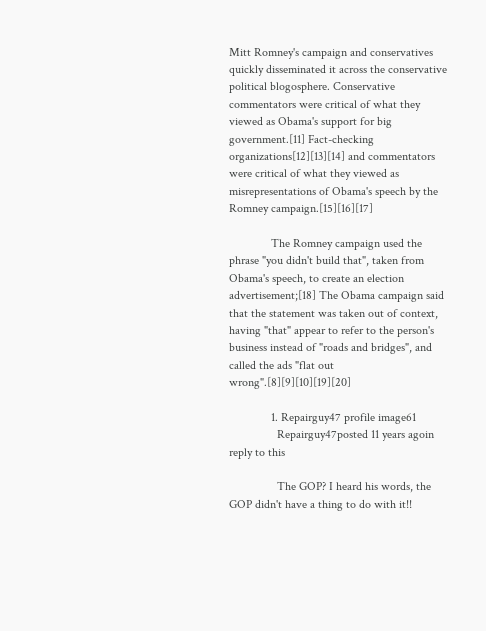Mitt Romney's campaign and conservatives quickly disseminated it across the conservative political blogosphere. Conservative commentators were critical of what they viewed as Obama's support for big government.[11] Fact-checking organizations[12][13][14] and commentators were critical of what they viewed as misrepresentations of Obama's speech by the Romney campaign.[15][16][17]

              The Romney campaign used the phrase "you didn't build that", taken from Obama's speech, to create an election advertisement;[18] The Obama campaign said that the statement was taken out of context, having "that" appear to refer to the person's business instead of "roads and bridges", and called the ads "flat out wrong".[8][9][10][19][20]

              1. Repairguy47 profile image61
                Repairguy47posted 11 years agoin reply to this

                The GOP? I heard his words, the GOP didn't have a thing to do with it!!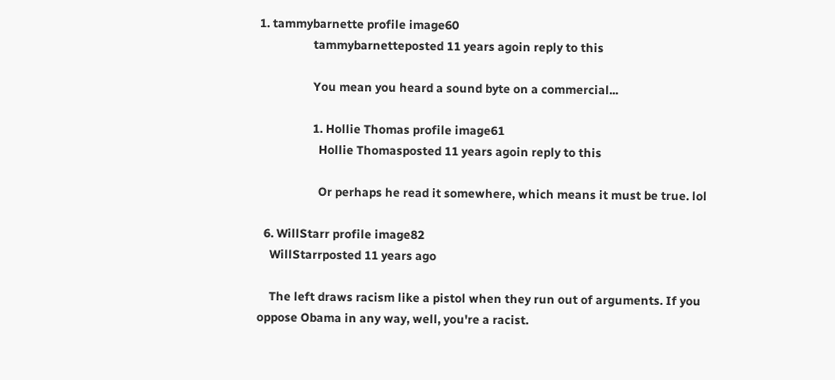1. tammybarnette profile image60
                  tammybarnetteposted 11 years agoin reply to this

                  You mean you heard a sound byte on a commercial...

                  1. Hollie Thomas profile image61
                    Hollie Thomasposted 11 years agoin reply to this

                    Or perhaps he read it somewhere, which means it must be true. lol

  6. WillStarr profile image82
    WillStarrposted 11 years ago

    The left draws racism like a pistol when they run out of arguments. If you oppose Obama in any way, well, you're a racist.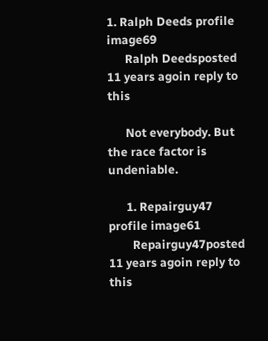1. Ralph Deeds profile image69
      Ralph Deedsposted 11 years agoin reply to this

      Not everybody. But the race factor is undeniable.

      1. Repairguy47 profile image61
        Repairguy47posted 11 years agoin reply to this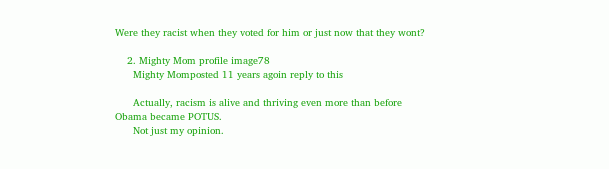Were they racist when they voted for him or just now that they wont?

    2. Mighty Mom profile image78
      Mighty Momposted 11 years agoin reply to this

      Actually, racism is alive and thriving even more than before Obama became POTUS.
      Not just my opinion.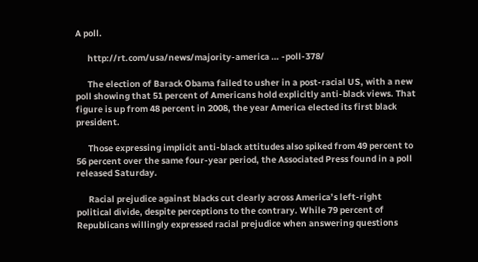A poll.

      http://rt.com/usa/news/majority-america … -poll-378/

      The election of Barack Obama failed to usher in a post-racial US, with a new poll showing that 51 percent of Americans hold explicitly anti-black views. That figure is up from 48 percent in 2008, the year America elected its first black president.

      Those expressing implicit anti-black attitudes also spiked from 49 percent to 56 percent over the same four-year period, the Associated Press found in a poll released Saturday.

      Racial prejudice against blacks cut clearly across America’s left-right political divide, despite perceptions to the contrary. While 79 percent of Republicans willingly expressed racial prejudice when answering questions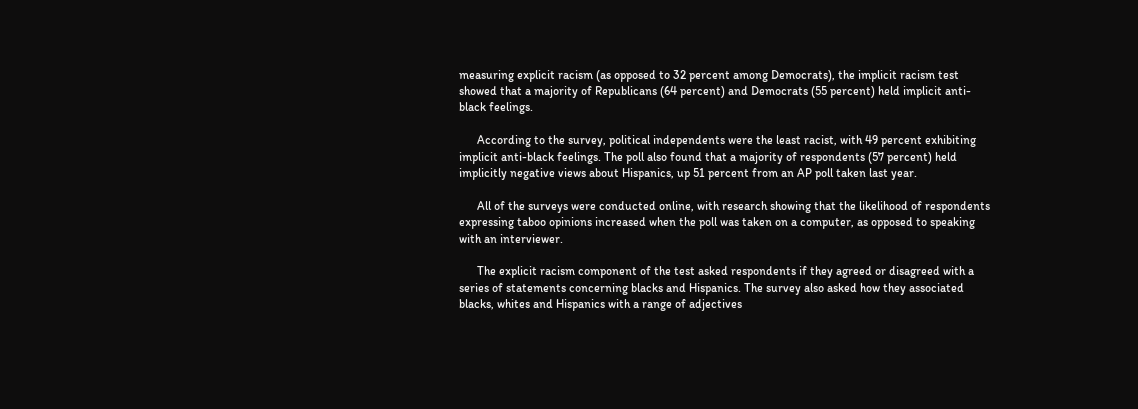measuring explicit racism (as opposed to 32 percent among Democrats), the implicit racism test showed that a majority of Republicans (64 percent) and Democrats (55 percent) held implicit anti-black feelings.

      According to the survey, political independents were the least racist, with 49 percent exhibiting implicit anti-black feelings. The poll also found that a majority of respondents (57 percent) held implicitly negative views about Hispanics, up 51 percent from an AP poll taken last year.

      All of the surveys were conducted online, with research showing that the likelihood of respondents expressing taboo opinions increased when the poll was taken on a computer, as opposed to speaking with an interviewer.

      The explicit racism component of the test asked respondents if they agreed or disagreed with a series of statements concerning blacks and Hispanics. The survey also asked how they associated blacks, whites and Hispanics with a range of adjectives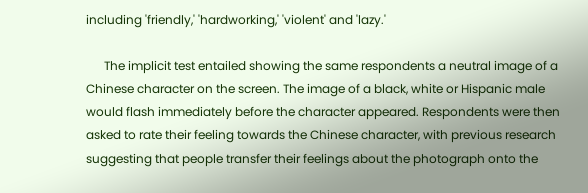including 'friendly,' 'hardworking,' 'violent' and 'lazy.'

      The implicit test entailed showing the same respondents a neutral image of a Chinese character on the screen. The image of a black, white or Hispanic male would flash immediately before the character appeared. Respondents were then asked to rate their feeling towards the Chinese character, with previous research suggesting that people transfer their feelings about the photograph onto the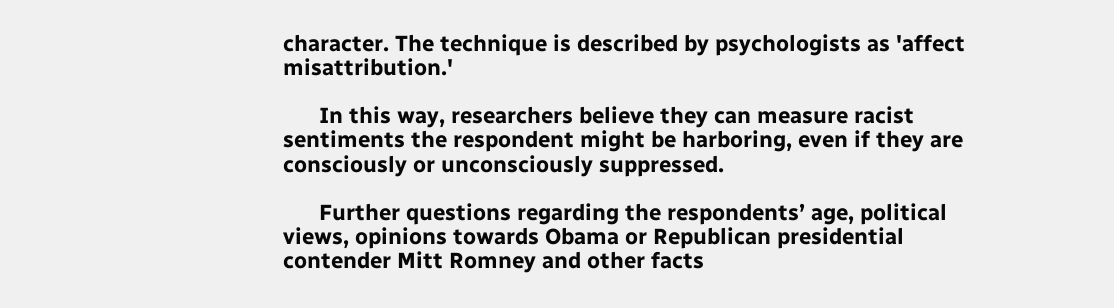character. The technique is described by psychologists as 'affect misattribution.'

      In this way, researchers believe they can measure racist sentiments the respondent might be harboring, even if they are consciously or unconsciously suppressed.

      Further questions regarding the respondents’ age, political views, opinions towards Obama or Republican presidential contender Mitt Romney and other facts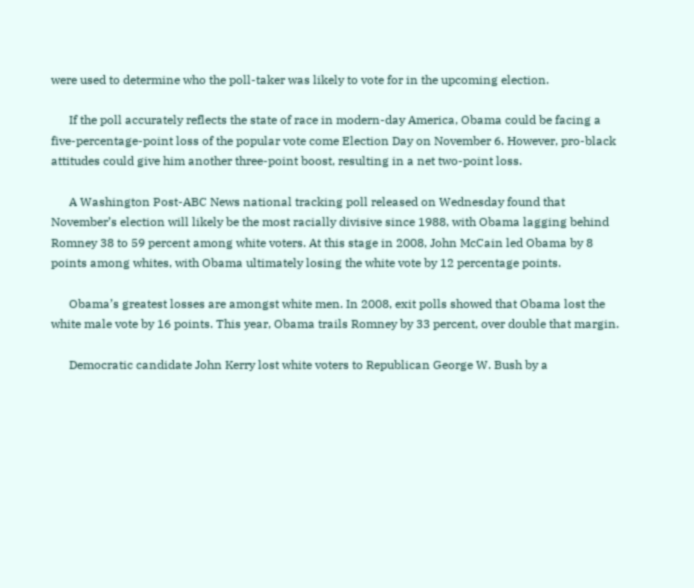were used to determine who the poll-taker was likely to vote for in the upcoming election.

      If the poll accurately reflects the state of race in modern-day America, Obama could be facing a five-percentage-point loss of the popular vote come Election Day on November 6. However, pro-black attitudes could give him another three-point boost, resulting in a net two-point loss.

      A Washington Post-ABC News national tracking poll released on Wednesday found that November’s election will likely be the most racially divisive since 1988, with Obama lagging behind Romney 38 to 59 percent among white voters. At this stage in 2008, John McCain led Obama by 8 points among whites, with Obama ultimately losing the white vote by 12 percentage points.

      Obama’s greatest losses are amongst white men. In 2008, exit polls showed that Obama lost the white male vote by 16 points. This year, Obama trails Romney by 33 percent, over double that margin.

      Democratic candidate John Kerry lost white voters to Republican George W. Bush by a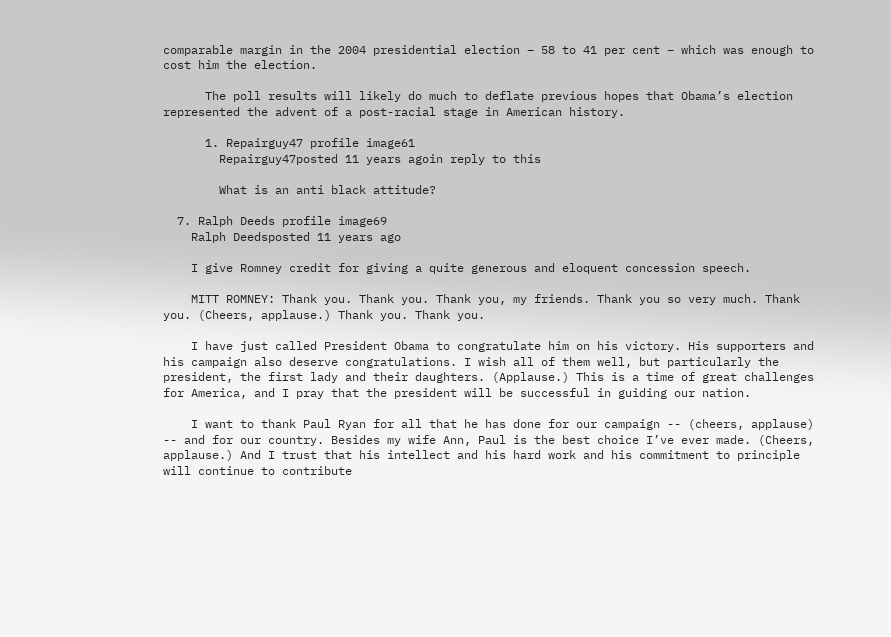comparable margin in the 2004 presidential election – 58 to 41 per cent – which was enough to cost him the election.

      The poll results will likely do much to deflate previous hopes that Obama’s election represented the advent of a post-racial stage in American history.

      1. Repairguy47 profile image61
        Repairguy47posted 11 years agoin reply to this

        What is an anti black attitude?

  7. Ralph Deeds profile image69
    Ralph Deedsposted 11 years ago

    I give Romney credit for giving a quite generous and eloquent concession speech.

    MITT ROMNEY: Thank you. Thank you. Thank you, my friends. Thank you so very much. Thank you. (Cheers, applause.) Thank you. Thank you.

    I have just called President Obama to congratulate him on his victory. His supporters and his campaign also deserve congratulations. I wish all of them well, but particularly the president, the first lady and their daughters. (Applause.) This is a time of great challenges for America, and I pray that the president will be successful in guiding our nation.

    I want to thank Paul Ryan for all that he has done for our campaign -- (cheers, applause) -- and for our country. Besides my wife Ann, Paul is the best choice I’ve ever made. (Cheers, applause.) And I trust that his intellect and his hard work and his commitment to principle will continue to contribute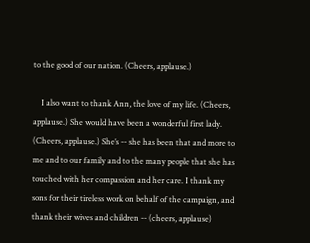to the good of our nation. (Cheers, applause.)

    I also want to thank Ann, the love of my life. (Cheers, applause.) She would have been a wonderful first lady. (Cheers, applause.) She’s -- she has been that and more to me and to our family and to the many people that she has touched with her compassion and her care. I thank my sons for their tireless work on behalf of the campaign, and thank their wives and children -- (cheers, applause)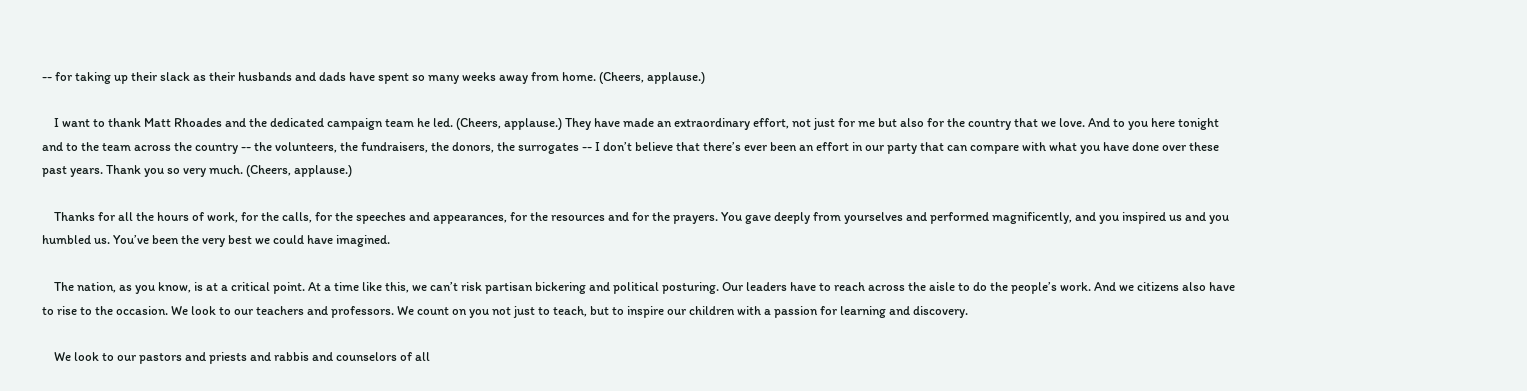-- for taking up their slack as their husbands and dads have spent so many weeks away from home. (Cheers, applause.)

    I want to thank Matt Rhoades and the dedicated campaign team he led. (Cheers, applause.) They have made an extraordinary effort, not just for me but also for the country that we love. And to you here tonight and to the team across the country -- the volunteers, the fundraisers, the donors, the surrogates -- I don’t believe that there’s ever been an effort in our party that can compare with what you have done over these past years. Thank you so very much. (Cheers, applause.)

    Thanks for all the hours of work, for the calls, for the speeches and appearances, for the resources and for the prayers. You gave deeply from yourselves and performed magnificently, and you inspired us and you humbled us. You’ve been the very best we could have imagined.

    The nation, as you know, is at a critical point. At a time like this, we can’t risk partisan bickering and political posturing. Our leaders have to reach across the aisle to do the people’s work. And we citizens also have to rise to the occasion. We look to our teachers and professors. We count on you not just to teach, but to inspire our children with a passion for learning and discovery.

    We look to our pastors and priests and rabbis and counselors of all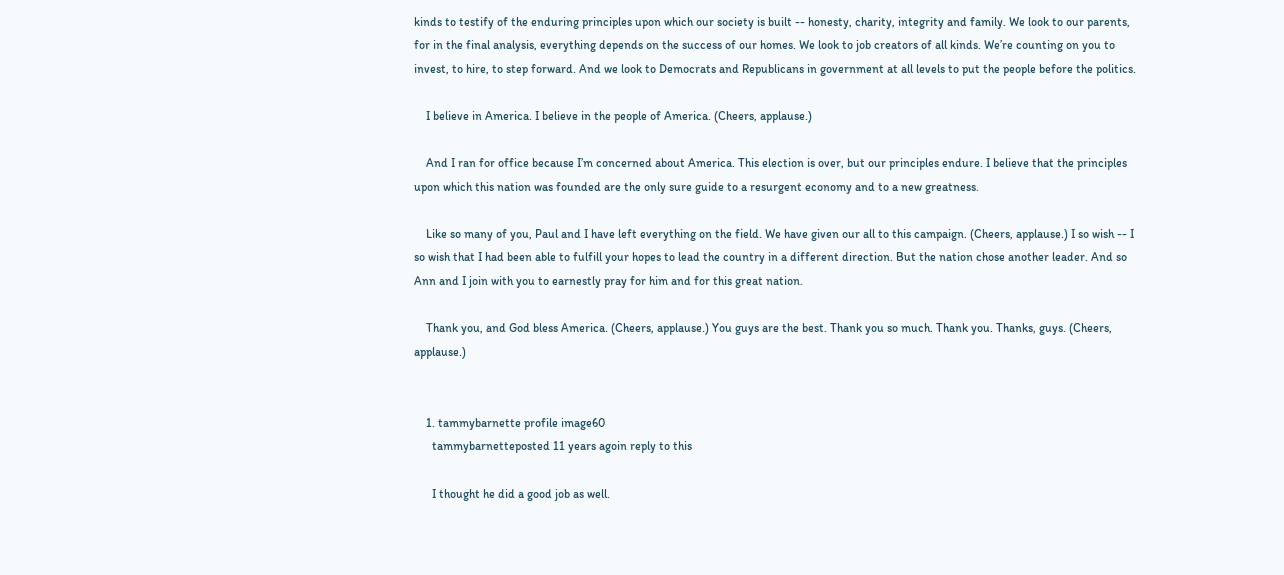kinds to testify of the enduring principles upon which our society is built -- honesty, charity, integrity and family. We look to our parents, for in the final analysis, everything depends on the success of our homes. We look to job creators of all kinds. We’re counting on you to invest, to hire, to step forward. And we look to Democrats and Republicans in government at all levels to put the people before the politics.

    I believe in America. I believe in the people of America. (Cheers, applause.)

    And I ran for office because I’m concerned about America. This election is over, but our principles endure. I believe that the principles upon which this nation was founded are the only sure guide to a resurgent economy and to a new greatness.

    Like so many of you, Paul and I have left everything on the field. We have given our all to this campaign. (Cheers, applause.) I so wish -- I so wish that I had been able to fulfill your hopes to lead the country in a different direction. But the nation chose another leader. And so Ann and I join with you to earnestly pray for him and for this great nation.

    Thank you, and God bless America. (Cheers, applause.) You guys are the best. Thank you so much. Thank you. Thanks, guys. (Cheers, applause.)


    1. tammybarnette profile image60
      tammybarnetteposted 11 years agoin reply to this

      I thought he did a good job as well.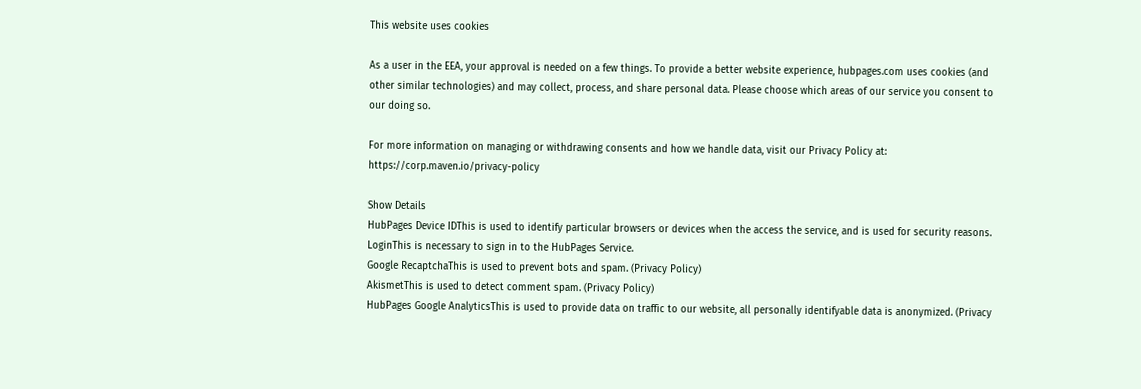This website uses cookies

As a user in the EEA, your approval is needed on a few things. To provide a better website experience, hubpages.com uses cookies (and other similar technologies) and may collect, process, and share personal data. Please choose which areas of our service you consent to our doing so.

For more information on managing or withdrawing consents and how we handle data, visit our Privacy Policy at: https://corp.maven.io/privacy-policy

Show Details
HubPages Device IDThis is used to identify particular browsers or devices when the access the service, and is used for security reasons.
LoginThis is necessary to sign in to the HubPages Service.
Google RecaptchaThis is used to prevent bots and spam. (Privacy Policy)
AkismetThis is used to detect comment spam. (Privacy Policy)
HubPages Google AnalyticsThis is used to provide data on traffic to our website, all personally identifyable data is anonymized. (Privacy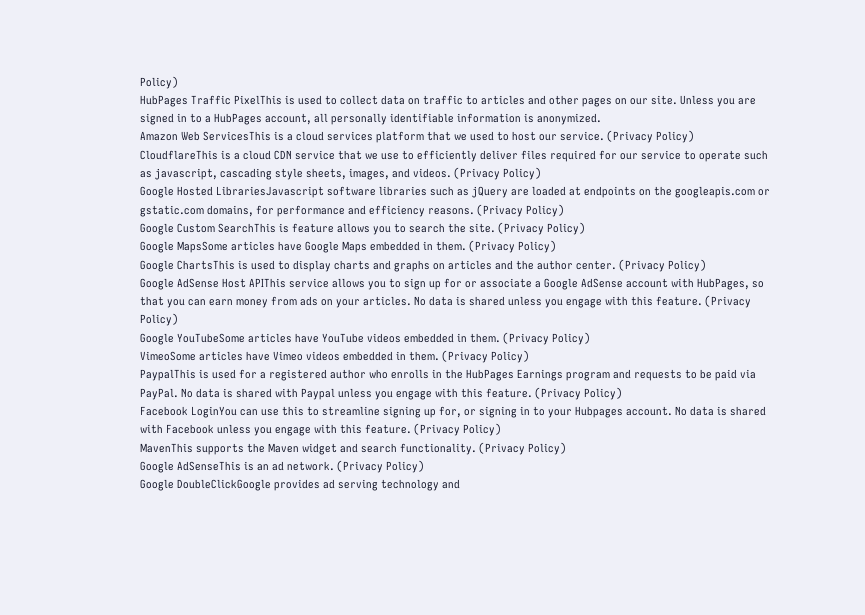Policy)
HubPages Traffic PixelThis is used to collect data on traffic to articles and other pages on our site. Unless you are signed in to a HubPages account, all personally identifiable information is anonymized.
Amazon Web ServicesThis is a cloud services platform that we used to host our service. (Privacy Policy)
CloudflareThis is a cloud CDN service that we use to efficiently deliver files required for our service to operate such as javascript, cascading style sheets, images, and videos. (Privacy Policy)
Google Hosted LibrariesJavascript software libraries such as jQuery are loaded at endpoints on the googleapis.com or gstatic.com domains, for performance and efficiency reasons. (Privacy Policy)
Google Custom SearchThis is feature allows you to search the site. (Privacy Policy)
Google MapsSome articles have Google Maps embedded in them. (Privacy Policy)
Google ChartsThis is used to display charts and graphs on articles and the author center. (Privacy Policy)
Google AdSense Host APIThis service allows you to sign up for or associate a Google AdSense account with HubPages, so that you can earn money from ads on your articles. No data is shared unless you engage with this feature. (Privacy Policy)
Google YouTubeSome articles have YouTube videos embedded in them. (Privacy Policy)
VimeoSome articles have Vimeo videos embedded in them. (Privacy Policy)
PaypalThis is used for a registered author who enrolls in the HubPages Earnings program and requests to be paid via PayPal. No data is shared with Paypal unless you engage with this feature. (Privacy Policy)
Facebook LoginYou can use this to streamline signing up for, or signing in to your Hubpages account. No data is shared with Facebook unless you engage with this feature. (Privacy Policy)
MavenThis supports the Maven widget and search functionality. (Privacy Policy)
Google AdSenseThis is an ad network. (Privacy Policy)
Google DoubleClickGoogle provides ad serving technology and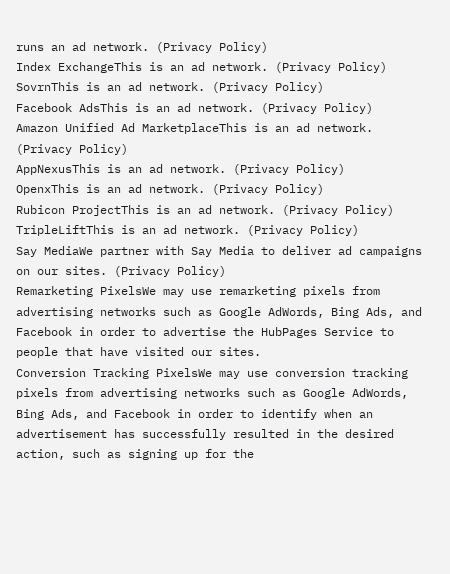runs an ad network. (Privacy Policy)
Index ExchangeThis is an ad network. (Privacy Policy)
SovrnThis is an ad network. (Privacy Policy)
Facebook AdsThis is an ad network. (Privacy Policy)
Amazon Unified Ad MarketplaceThis is an ad network. (Privacy Policy)
AppNexusThis is an ad network. (Privacy Policy)
OpenxThis is an ad network. (Privacy Policy)
Rubicon ProjectThis is an ad network. (Privacy Policy)
TripleLiftThis is an ad network. (Privacy Policy)
Say MediaWe partner with Say Media to deliver ad campaigns on our sites. (Privacy Policy)
Remarketing PixelsWe may use remarketing pixels from advertising networks such as Google AdWords, Bing Ads, and Facebook in order to advertise the HubPages Service to people that have visited our sites.
Conversion Tracking PixelsWe may use conversion tracking pixels from advertising networks such as Google AdWords, Bing Ads, and Facebook in order to identify when an advertisement has successfully resulted in the desired action, such as signing up for the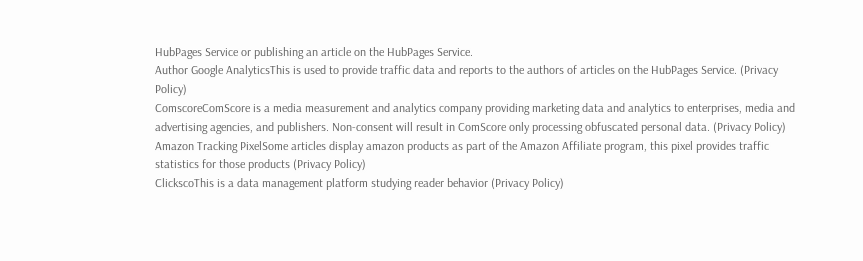HubPages Service or publishing an article on the HubPages Service.
Author Google AnalyticsThis is used to provide traffic data and reports to the authors of articles on the HubPages Service. (Privacy Policy)
ComscoreComScore is a media measurement and analytics company providing marketing data and analytics to enterprises, media and advertising agencies, and publishers. Non-consent will result in ComScore only processing obfuscated personal data. (Privacy Policy)
Amazon Tracking PixelSome articles display amazon products as part of the Amazon Affiliate program, this pixel provides traffic statistics for those products (Privacy Policy)
ClickscoThis is a data management platform studying reader behavior (Privacy Policy)